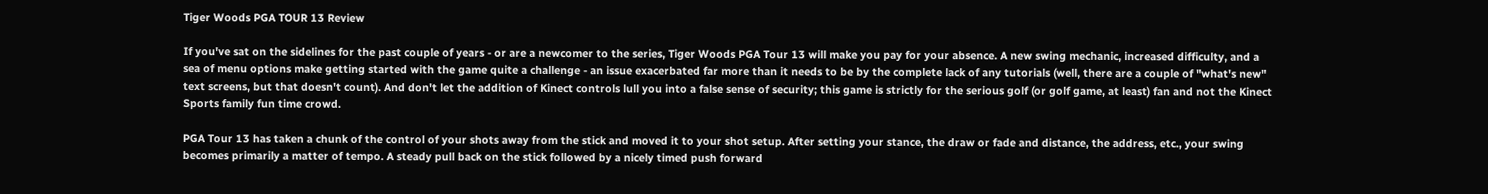Tiger Woods PGA TOUR 13 Review

If you've sat on the sidelines for the past couple of years - or are a newcomer to the series, Tiger Woods PGA Tour 13 will make you pay for your absence. A new swing mechanic, increased difficulty, and a sea of menu options make getting started with the game quite a challenge - an issue exacerbated far more than it needs to be by the complete lack of any tutorials (well, there are a couple of "what's new" text screens, but that doesn't count). And don't let the addition of Kinect controls lull you into a false sense of security; this game is strictly for the serious golf (or golf game, at least) fan and not the Kinect Sports family fun time crowd.

PGA Tour 13 has taken a chunk of the control of your shots away from the stick and moved it to your shot setup. After setting your stance, the draw or fade and distance, the address, etc., your swing becomes primarily a matter of tempo. A steady pull back on the stick followed by a nicely timed push forward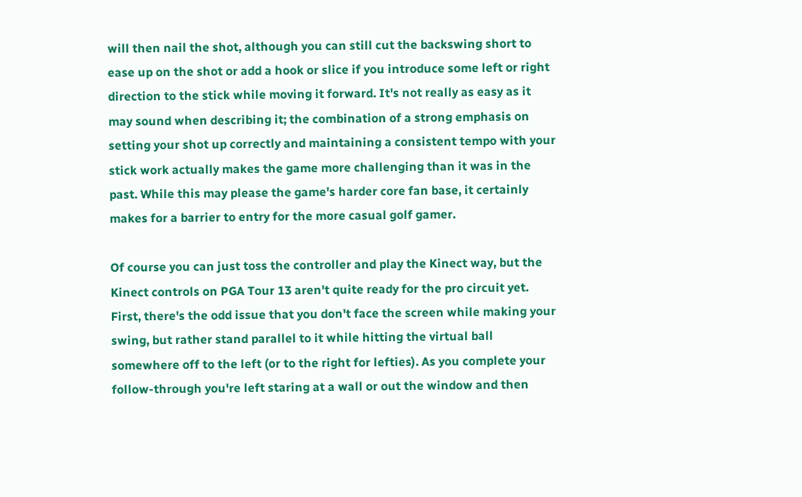will then nail the shot, although you can still cut the backswing short to ease up on the shot or add a hook or slice if you introduce some left or right direction to the stick while moving it forward. It's not really as easy as it may sound when describing it; the combination of a strong emphasis on setting your shot up correctly and maintaining a consistent tempo with your stick work actually makes the game more challenging than it was in the past. While this may please the game's harder core fan base, it certainly makes for a barrier to entry for the more casual golf gamer.

Of course you can just toss the controller and play the Kinect way, but the Kinect controls on PGA Tour 13 aren't quite ready for the pro circuit yet. First, there's the odd issue that you don't face the screen while making your swing, but rather stand parallel to it while hitting the virtual ball somewhere off to the left (or to the right for lefties). As you complete your follow-through you're left staring at a wall or out the window and then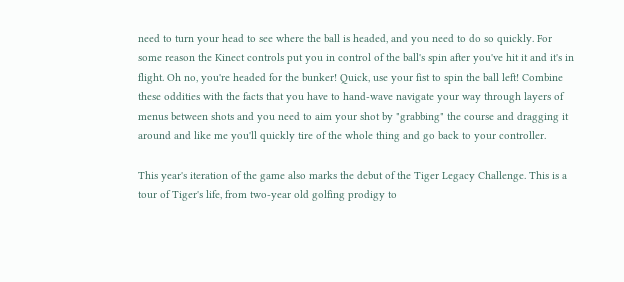need to turn your head to see where the ball is headed, and you need to do so quickly. For some reason the Kinect controls put you in control of the ball's spin after you've hit it and it's in flight. Oh no, you're headed for the bunker! Quick, use your fist to spin the ball left! Combine these oddities with the facts that you have to hand-wave navigate your way through layers of menus between shots and you need to aim your shot by "grabbing" the course and dragging it around and like me you'll quickly tire of the whole thing and go back to your controller.

This year's iteration of the game also marks the debut of the Tiger Legacy Challenge. This is a tour of Tiger's life, from two-year old golfing prodigy to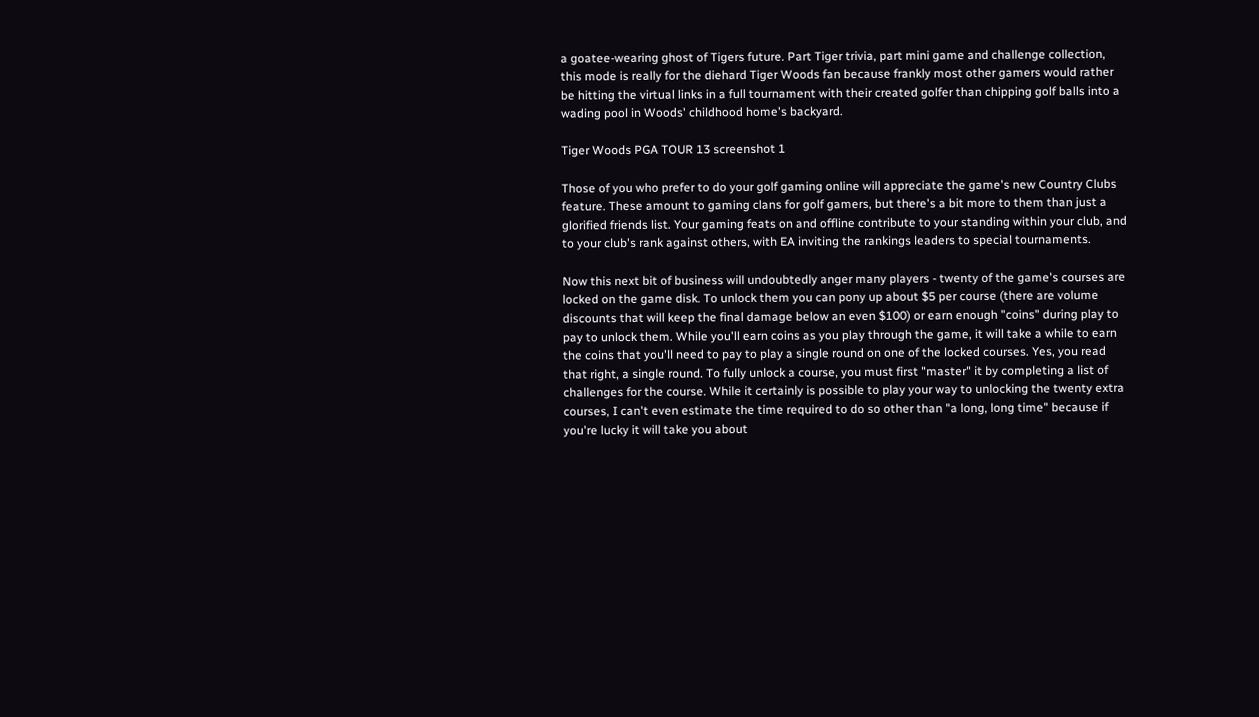a goatee-wearing ghost of Tigers future. Part Tiger trivia, part mini game and challenge collection, this mode is really for the diehard Tiger Woods fan because frankly most other gamers would rather be hitting the virtual links in a full tournament with their created golfer than chipping golf balls into a wading pool in Woods' childhood home's backyard.

Tiger Woods PGA TOUR 13 screenshot 1

Those of you who prefer to do your golf gaming online will appreciate the game's new Country Clubs feature. These amount to gaming clans for golf gamers, but there's a bit more to them than just a glorified friends list. Your gaming feats on and offline contribute to your standing within your club, and to your club's rank against others, with EA inviting the rankings leaders to special tournaments.

Now this next bit of business will undoubtedly anger many players - twenty of the game's courses are locked on the game disk. To unlock them you can pony up about $5 per course (there are volume discounts that will keep the final damage below an even $100) or earn enough "coins" during play to pay to unlock them. While you'll earn coins as you play through the game, it will take a while to earn the coins that you'll need to pay to play a single round on one of the locked courses. Yes, you read that right, a single round. To fully unlock a course, you must first "master" it by completing a list of challenges for the course. While it certainly is possible to play your way to unlocking the twenty extra courses, I can't even estimate the time required to do so other than "a long, long time" because if you're lucky it will take you about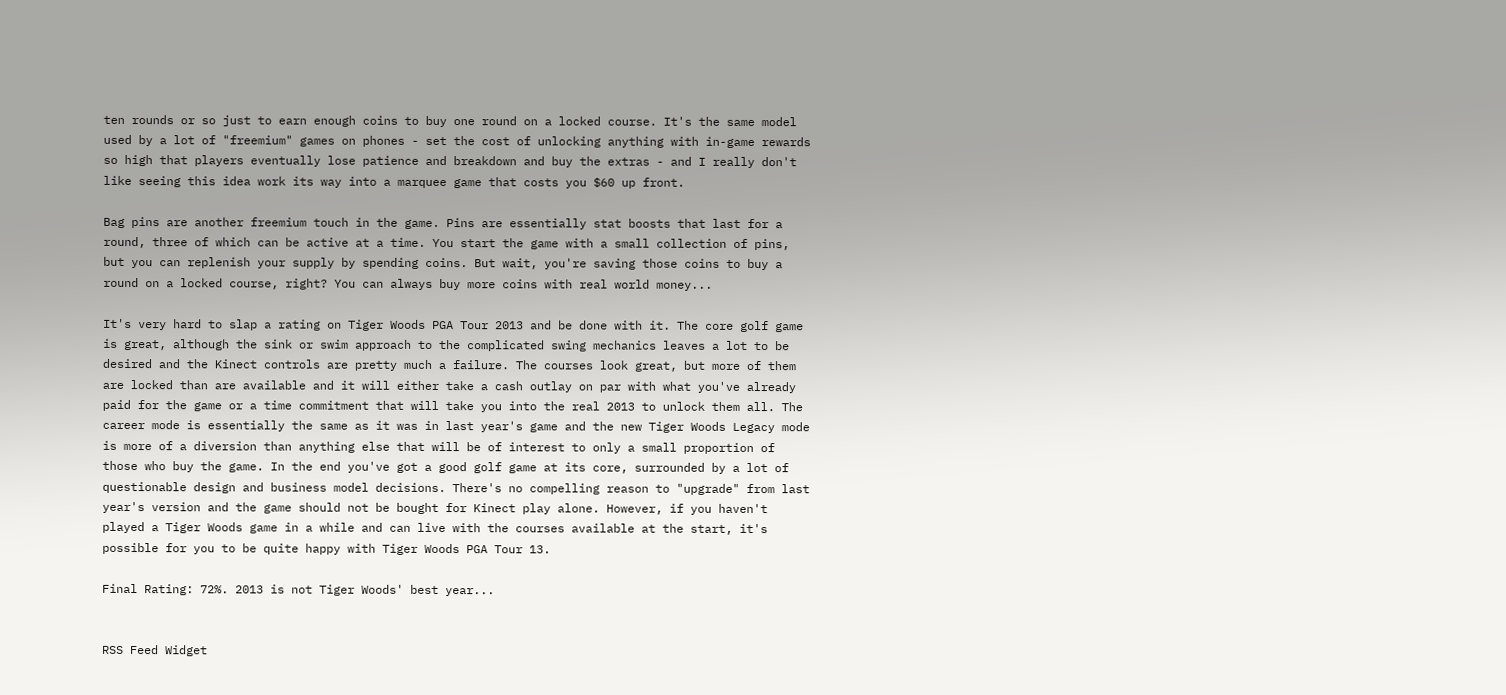ten rounds or so just to earn enough coins to buy one round on a locked course. It's the same model used by a lot of "freemium" games on phones - set the cost of unlocking anything with in-game rewards so high that players eventually lose patience and breakdown and buy the extras - and I really don't like seeing this idea work its way into a marquee game that costs you $60 up front.

Bag pins are another freemium touch in the game. Pins are essentially stat boosts that last for a round, three of which can be active at a time. You start the game with a small collection of pins, but you can replenish your supply by spending coins. But wait, you're saving those coins to buy a round on a locked course, right? You can always buy more coins with real world money...

It's very hard to slap a rating on Tiger Woods PGA Tour 2013 and be done with it. The core golf game is great, although the sink or swim approach to the complicated swing mechanics leaves a lot to be desired and the Kinect controls are pretty much a failure. The courses look great, but more of them are locked than are available and it will either take a cash outlay on par with what you've already paid for the game or a time commitment that will take you into the real 2013 to unlock them all. The career mode is essentially the same as it was in last year's game and the new Tiger Woods Legacy mode is more of a diversion than anything else that will be of interest to only a small proportion of those who buy the game. In the end you've got a good golf game at its core, surrounded by a lot of questionable design and business model decisions. There's no compelling reason to "upgrade" from last year's version and the game should not be bought for Kinect play alone. However, if you haven't played a Tiger Woods game in a while and can live with the courses available at the start, it's possible for you to be quite happy with Tiger Woods PGA Tour 13.

Final Rating: 72%. 2013 is not Tiger Woods' best year...


RSS Feed Widget